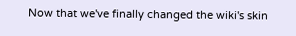Now that we've finally changed the wiki's skin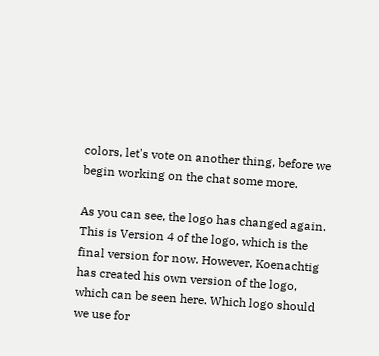colors, let's vote on another thing, before we begin working on the chat some more.

As you can see, the logo has changed again. This is Version 4 of the logo, which is the final version for now. However, Koenachtig has created his own version of the logo, which can be seen here. Which logo should we use for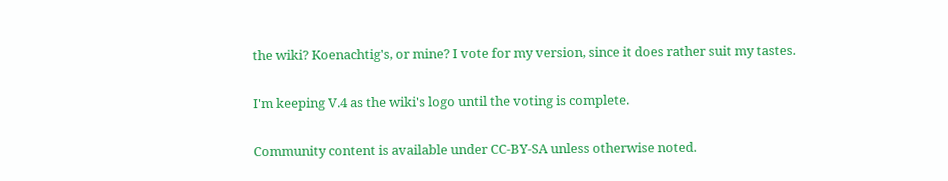the wiki? Koenachtig's, or mine? I vote for my version, since it does rather suit my tastes.

I'm keeping V.4 as the wiki's logo until the voting is complete.

Community content is available under CC-BY-SA unless otherwise noted.